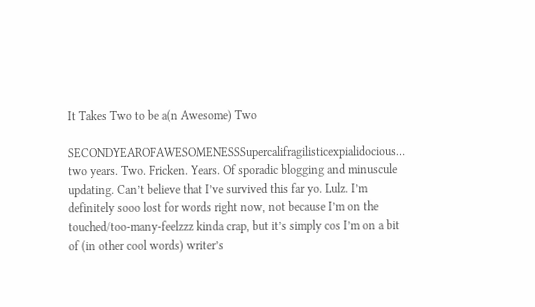It Takes Two to be a(n Awesome) Two

SECONDYEAROFAWESOMENESSSupercalifragilisticexpialidocious… two years. Two. Fricken. Years. Of sporadic blogging and minuscule updating. Can’t believe that I’ve survived this far yo. Lulz. I’m definitely sooo lost for words right now, not because I’m on the touched/too-many-feelzzz kinda crap, but it’s simply cos I’m on a bit of (in other cool words) writer’s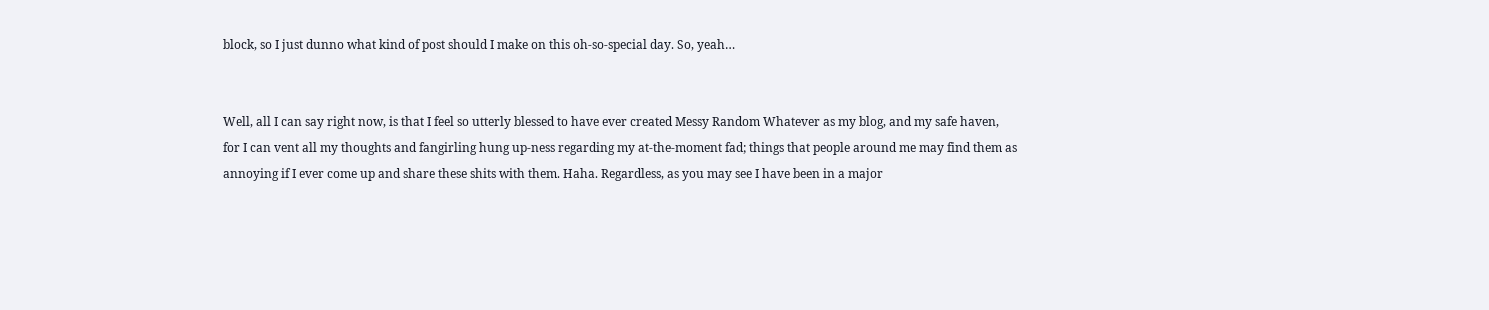block, so I just dunno what kind of post should I make on this oh-so-special day. So, yeah…


Well, all I can say right now, is that I feel so utterly blessed to have ever created Messy Random Whatever as my blog, and my safe haven, for I can vent all my thoughts and fangirling hung up-ness regarding my at-the-moment fad; things that people around me may find them as annoying if I ever come up and share these shits with them. Haha. Regardless, as you may see I have been in a major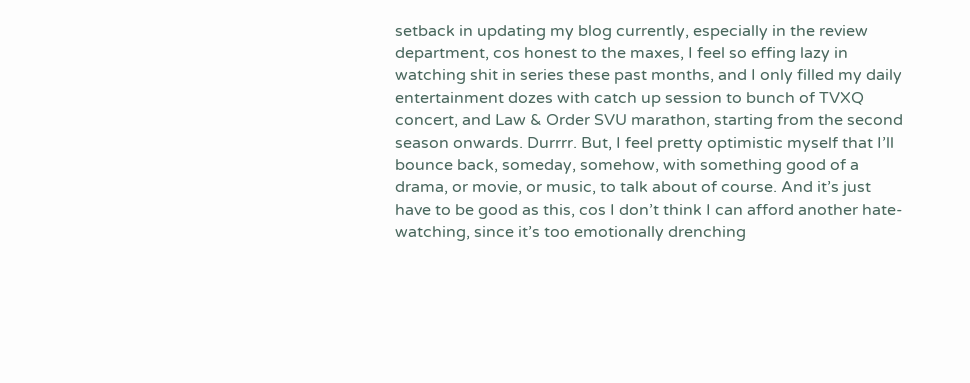setback in updating my blog currently, especially in the review department, cos honest to the maxes, I feel so effing lazy in watching shit in series these past months, and I only filled my daily entertainment dozes with catch up session to bunch of TVXQ concert, and Law & Order SVU marathon, starting from the second season onwards. Durrrr. But, I feel pretty optimistic myself that I’ll bounce back, someday, somehow, with something good of a drama, or movie, or music, to talk about of course. And it’s just have to be good as this, cos I don’t think I can afford another hate-watching, since it’s too emotionally drenching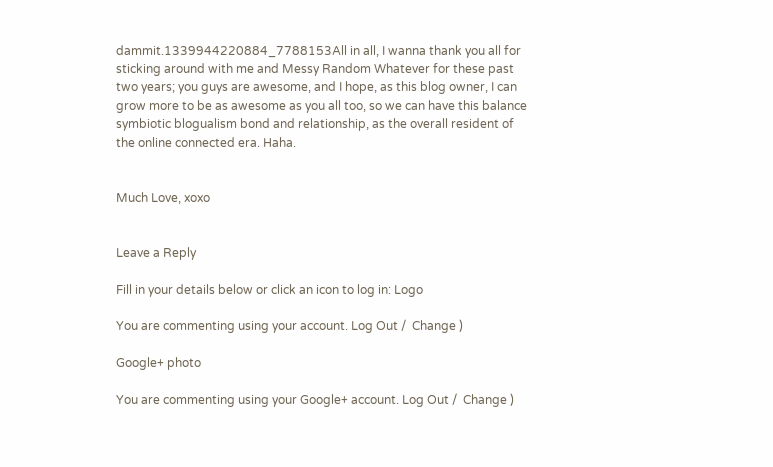dammit.1339944220884_7788153All in all, I wanna thank you all for sticking around with me and Messy Random Whatever for these past two years; you guys are awesome, and I hope, as this blog owner, I can grow more to be as awesome as you all too, so we can have this balance symbiotic blogualism bond and relationship, as the overall resident of the online connected era. Haha.


Much Love, xoxo


Leave a Reply

Fill in your details below or click an icon to log in: Logo

You are commenting using your account. Log Out /  Change )

Google+ photo

You are commenting using your Google+ account. Log Out /  Change )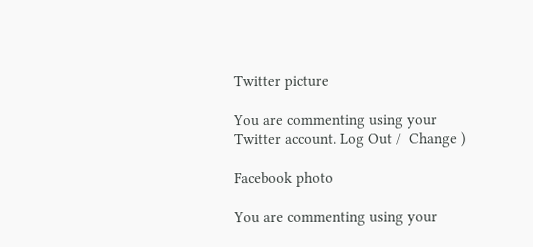Twitter picture

You are commenting using your Twitter account. Log Out /  Change )

Facebook photo

You are commenting using your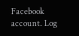Facebook account. Log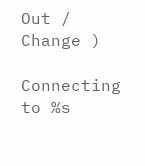Out /  Change )

Connecting to %s